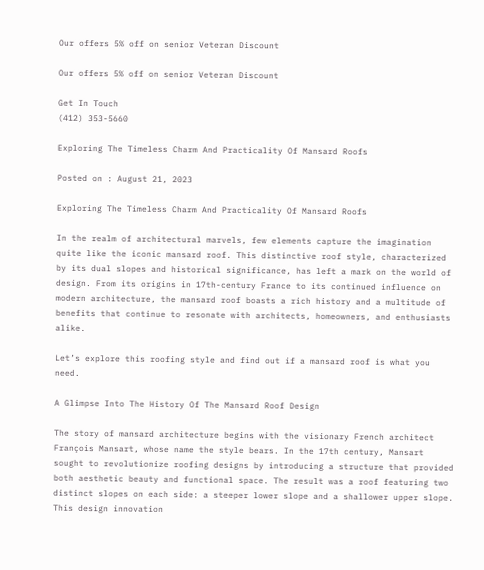Our offers 5% off on senior Veteran Discount

Our offers 5% off on senior Veteran Discount

Get In Touch
(412) 353-5660

Exploring The Timeless Charm And Practicality Of Mansard Roofs

Posted on : August 21, 2023

Exploring The Timeless Charm And Practicality Of Mansard Roofs

In the realm of architectural marvels, few elements capture the imagination quite like the iconic mansard roof. This distinctive roof style, characterized by its dual slopes and historical significance, has left a mark on the world of design. From its origins in 17th-century France to its continued influence on modern architecture, the mansard roof boasts a rich history and a multitude of benefits that continue to resonate with architects, homeowners, and enthusiasts alike.

Let’s explore this roofing style and find out if a mansard roof is what you need.

A Glimpse Into The History Of The Mansard Roof Design

The story of mansard architecture begins with the visionary French architect François Mansart, whose name the style bears. In the 17th century, Mansart sought to revolutionize roofing designs by introducing a structure that provided both aesthetic beauty and functional space. The result was a roof featuring two distinct slopes on each side: a steeper lower slope and a shallower upper slope. This design innovation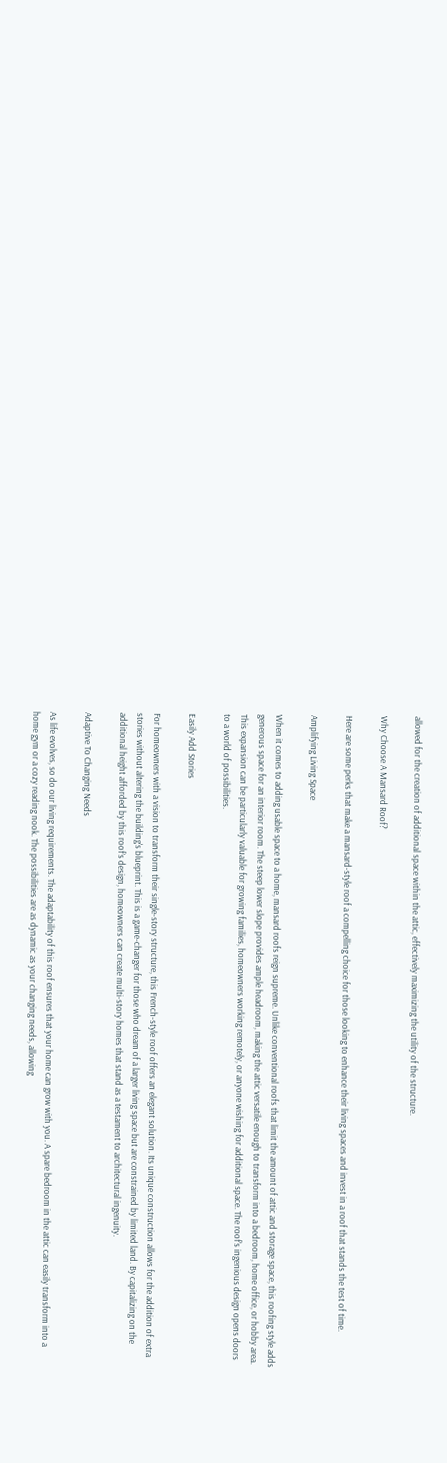allowed for the creation of additional space within the attic, effectively maximizing the utility of the structure.

Why Choose A Mansard Roof?

Here are some perks that make a mansard-style roof a compelling choice for those looking to enhance their living spaces and invest in a roof that stands the test of time.

Amplifying Living Space

When it comes to adding usable space to a home, mansard roofs reign supreme. Unlike conventional roofs that limit the amount of attic and storage space, this roofing style adds generous space for an interior room. The steep lower slope provides ample headroom, making the attic versatile enough to transform into a bedroom, home office, or hobby area. This expansion can be particularly valuable for growing families, homeowners working remotely, or anyone wishing for additional space. The roof's ingenious design opens doors to a world of possibilities.

Easily Add Stories

For homeowners with a vision to transform their single-story structure, this French-style roof offers an elegant solution. Its unique construction allows for the addition of extra stories without altering the building's blueprint. This is a game-changer for those who dream of a larger living space but are constrained by limited land. By capitalizing on the additional height afforded by this roof’s design, homeowners can create multi-story homes that stand as a testament to architectural ingenuity.

Adaptive To Changing Needs

As life evolves, so do our living requirements. The adaptability of this roof ensures that your home can grow with you. A spare bedroom in the attic can easily transform into a home gym or a cozy reading nook. The possibilities are as dynamic as your changing needs, allowing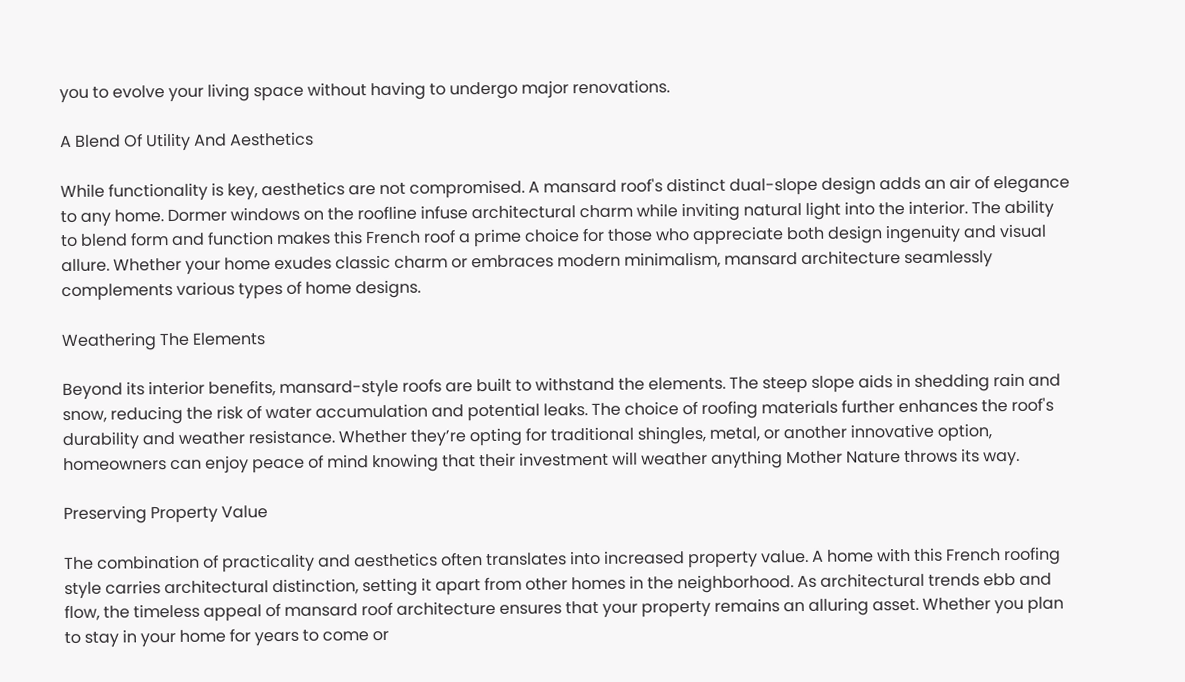you to evolve your living space without having to undergo major renovations.

A Blend Of Utility And Aesthetics

While functionality is key, aesthetics are not compromised. A mansard roof's distinct dual-slope design adds an air of elegance to any home. Dormer windows on the roofline infuse architectural charm while inviting natural light into the interior. The ability to blend form and function makes this French roof a prime choice for those who appreciate both design ingenuity and visual allure. Whether your home exudes classic charm or embraces modern minimalism, mansard architecture seamlessly complements various types of home designs.

Weathering The Elements

Beyond its interior benefits, mansard-style roofs are built to withstand the elements. The steep slope aids in shedding rain and snow, reducing the risk of water accumulation and potential leaks. The choice of roofing materials further enhances the roof's durability and weather resistance. Whether they’re opting for traditional shingles, metal, or another innovative option, homeowners can enjoy peace of mind knowing that their investment will weather anything Mother Nature throws its way.

Preserving Property Value

The combination of practicality and aesthetics often translates into increased property value. A home with this French roofing style carries architectural distinction, setting it apart from other homes in the neighborhood. As architectural trends ebb and flow, the timeless appeal of mansard roof architecture ensures that your property remains an alluring asset. Whether you plan to stay in your home for years to come or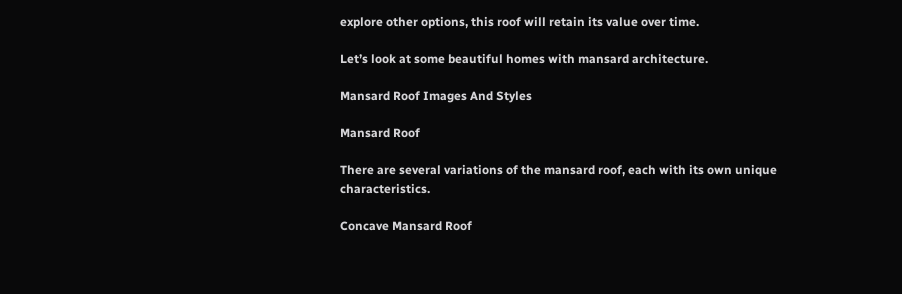explore other options, this roof will retain its value over time.

Let’s look at some beautiful homes with mansard architecture.

Mansard Roof Images And Styles

Mansard Roof

There are several variations of the mansard roof, each with its own unique characteristics.

Concave Mansard Roof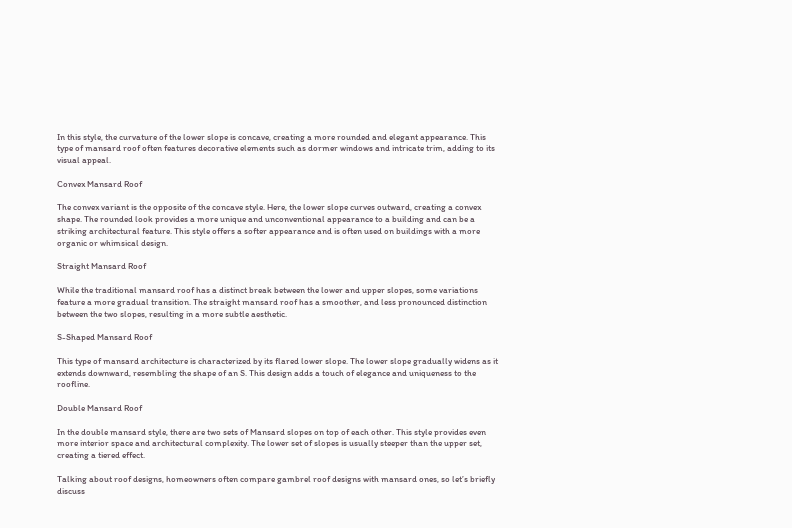In this style, the curvature of the lower slope is concave, creating a more rounded and elegant appearance. This type of mansard roof often features decorative elements such as dormer windows and intricate trim, adding to its visual appeal.

Convex Mansard Roof

The convex variant is the opposite of the concave style. Here, the lower slope curves outward, creating a convex shape. The rounded look provides a more unique and unconventional appearance to a building and can be a striking architectural feature. This style offers a softer appearance and is often used on buildings with a more organic or whimsical design.

Straight Mansard Roof

While the traditional mansard roof has a distinct break between the lower and upper slopes, some variations feature a more gradual transition. The straight mansard roof has a smoother, and less pronounced distinction between the two slopes, resulting in a more subtle aesthetic.

S-Shaped Mansard Roof

This type of mansard architecture is characterized by its flared lower slope. The lower slope gradually widens as it extends downward, resembling the shape of an S. This design adds a touch of elegance and uniqueness to the roofline.

Double Mansard Roof

In the double mansard style, there are two sets of Mansard slopes on top of each other. This style provides even more interior space and architectural complexity. The lower set of slopes is usually steeper than the upper set, creating a tiered effect.

Talking about roof designs, homeowners often compare gambrel roof designs with mansard ones, so let’s briefly discuss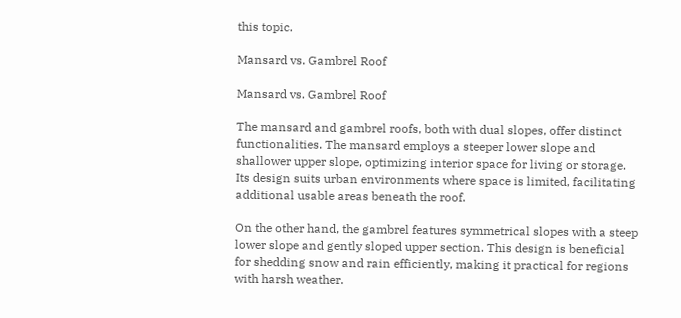this topic.

Mansard vs. Gambrel Roof

Mansard vs. Gambrel Roof

The mansard and gambrel roofs, both with dual slopes, offer distinct functionalities. The mansard employs a steeper lower slope and shallower upper slope, optimizing interior space for living or storage. Its design suits urban environments where space is limited, facilitating additional usable areas beneath the roof.

On the other hand, the gambrel features symmetrical slopes with a steep lower slope and gently sloped upper section. This design is beneficial for shedding snow and rain efficiently, making it practical for regions with harsh weather.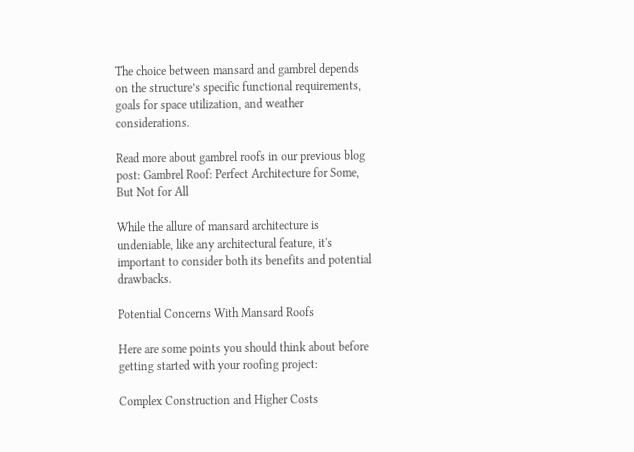The choice between mansard and gambrel depends on the structure’s specific functional requirements, goals for space utilization, and weather considerations.

Read more about gambrel roofs in our previous blog post: Gambrel Roof: Perfect Architecture for Some, But Not for All

While the allure of mansard architecture is undeniable, like any architectural feature, it's important to consider both its benefits and potential drawbacks.

Potential Concerns With Mansard Roofs

Here are some points you should think about before getting started with your roofing project:

Complex Construction and Higher Costs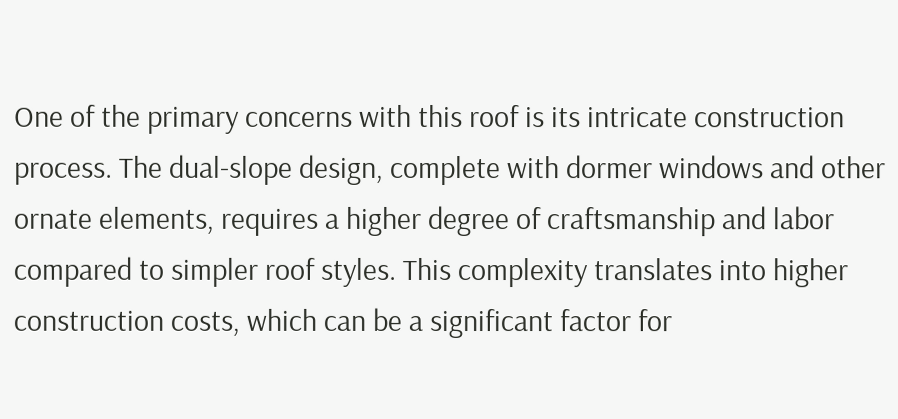One of the primary concerns with this roof is its intricate construction process. The dual-slope design, complete with dormer windows and other ornate elements, requires a higher degree of craftsmanship and labor compared to simpler roof styles. This complexity translates into higher construction costs, which can be a significant factor for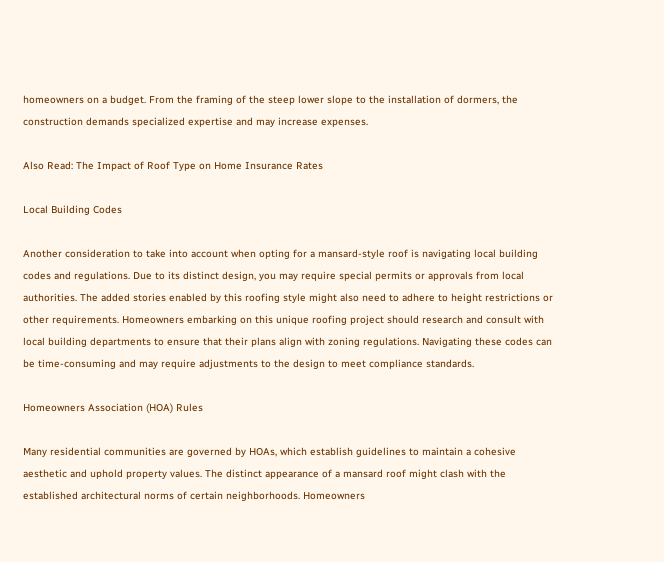homeowners on a budget. From the framing of the steep lower slope to the installation of dormers, the construction demands specialized expertise and may increase expenses.

Also Read: The Impact of Roof Type on Home Insurance Rates

Local Building Codes

Another consideration to take into account when opting for a mansard-style roof is navigating local building codes and regulations. Due to its distinct design, you may require special permits or approvals from local authorities. The added stories enabled by this roofing style might also need to adhere to height restrictions or other requirements. Homeowners embarking on this unique roofing project should research and consult with local building departments to ensure that their plans align with zoning regulations. Navigating these codes can be time-consuming and may require adjustments to the design to meet compliance standards.

Homeowners Association (HOA) Rules

Many residential communities are governed by HOAs, which establish guidelines to maintain a cohesive aesthetic and uphold property values. The distinct appearance of a mansard roof might clash with the established architectural norms of certain neighborhoods. Homeowners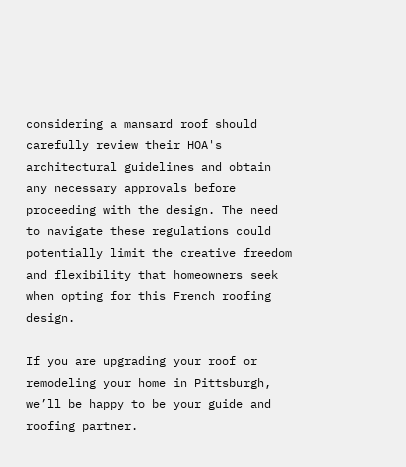considering a mansard roof should carefully review their HOA's architectural guidelines and obtain any necessary approvals before proceeding with the design. The need to navigate these regulations could potentially limit the creative freedom and flexibility that homeowners seek when opting for this French roofing design.

If you are upgrading your roof or remodeling your home in Pittsburgh, we’ll be happy to be your guide and roofing partner.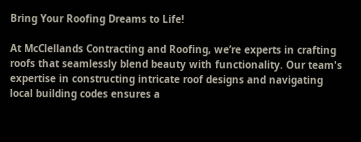Bring Your Roofing Dreams to Life!

At McClellands Contracting and Roofing, we’re experts in crafting roofs that seamlessly blend beauty with functionality. Our team's expertise in constructing intricate roof designs and navigating local building codes ensures a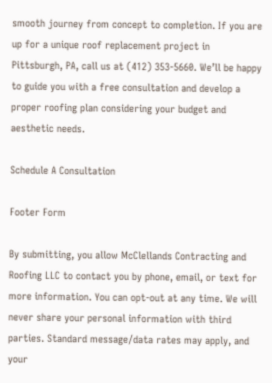smooth journey from concept to completion. If you are up for a unique roof replacement project in Pittsburgh, PA, call us at (412) 353-5660. We’ll be happy to guide you with a free consultation and develop a proper roofing plan considering your budget and aesthetic needs.

Schedule A Consultation

Footer Form

By submitting, you allow McClellands Contracting and Roofing LLC to contact you by phone, email, or text for more information. You can opt-out at any time. We will never share your personal information with third parties. Standard message/data rates may apply, and your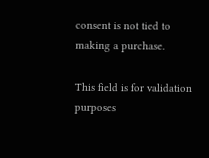consent is not tied to making a purchase.

This field is for validation purposes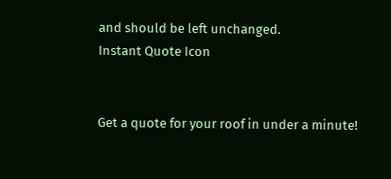and should be left unchanged.
Instant Quote Icon


Get a quote for your roof in under a minute!